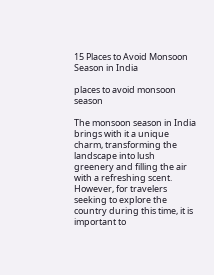15 Places to Avoid Monsoon Season in India

places to avoid monsoon season

The monsoon season in India brings with it a unique charm, transforming the landscape into lush greenery and filling the air with a refreshing scent. However, for travelers seeking to explore the country during this time, it is important to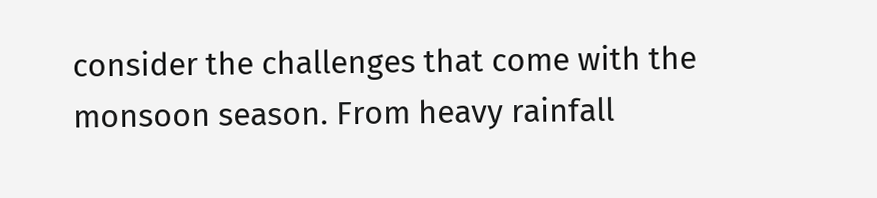consider the challenges that come with the monsoon season. From heavy rainfall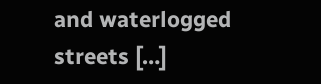and waterlogged streets […]